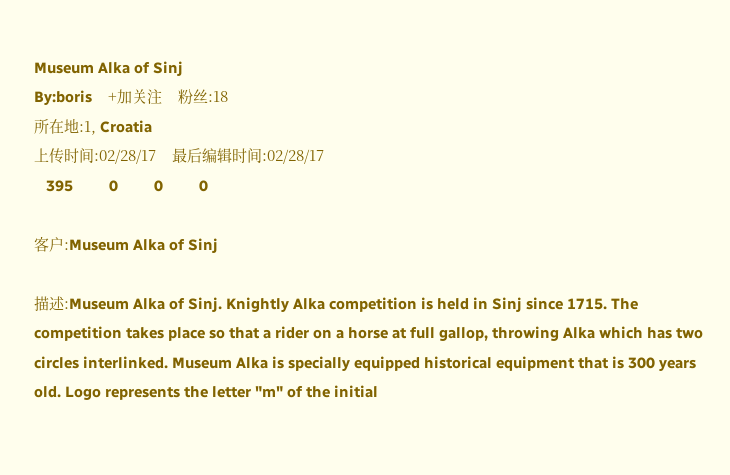Museum Alka of Sinj
By:boris    +加关注    粉丝:18
所在地:1, Croatia
上传时间:02/28/17    最后编辑时间:02/28/17
   395         0         0         0

客户:Museum Alka of Sinj

描述:Museum Alka of Sinj. Knightly Alka competition is held in Sinj since 1715. The competition takes place so that a rider on a horse at full gallop, throwing Alka which has two circles interlinked. Museum Alka is specially equipped historical equipment that is 300 years old. Logo represents the letter "m" of the initial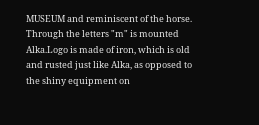MUSEUM and reminiscent of the horse. Through the letters "m" is mounted Alka.Logo is made of iron, which is old and rusted just like Alka, as opposed to the shiny equipment on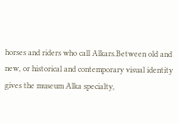horses and riders who call Alkars.Between old and new, or historical and contemporary visual identity gives the museum Alka specialty,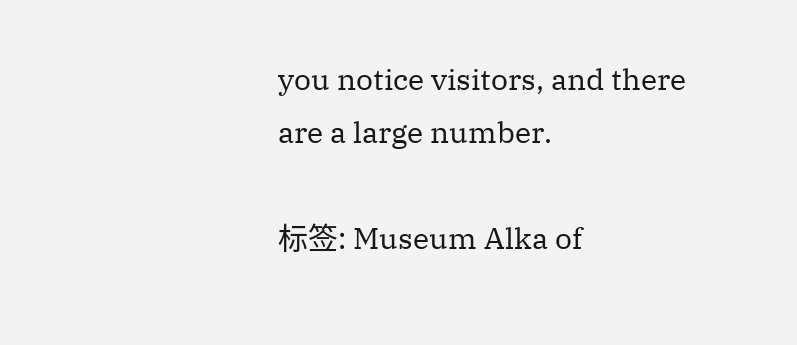you notice visitors, and there are a large number.

标签: Museum Alka of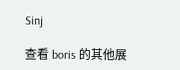Sinj

查看 boris 的其他展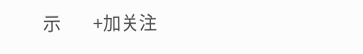示        +加关注